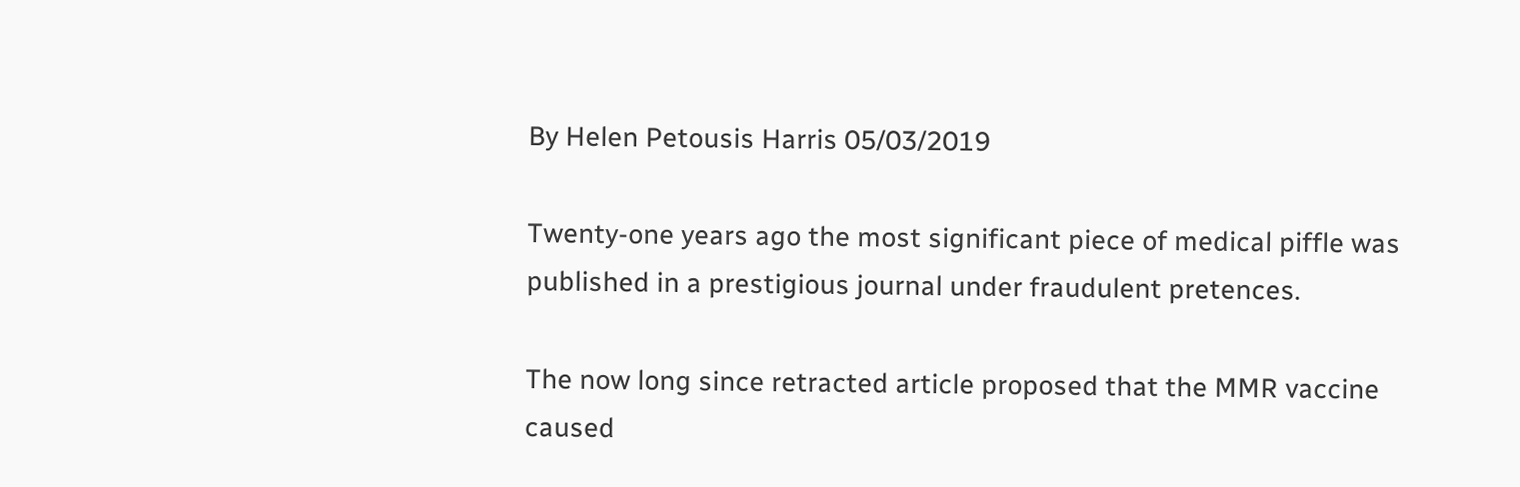By Helen Petousis Harris 05/03/2019

Twenty-one years ago the most significant piece of medical piffle was published in a prestigious journal under fraudulent pretences.

The now long since retracted article proposed that the MMR vaccine caused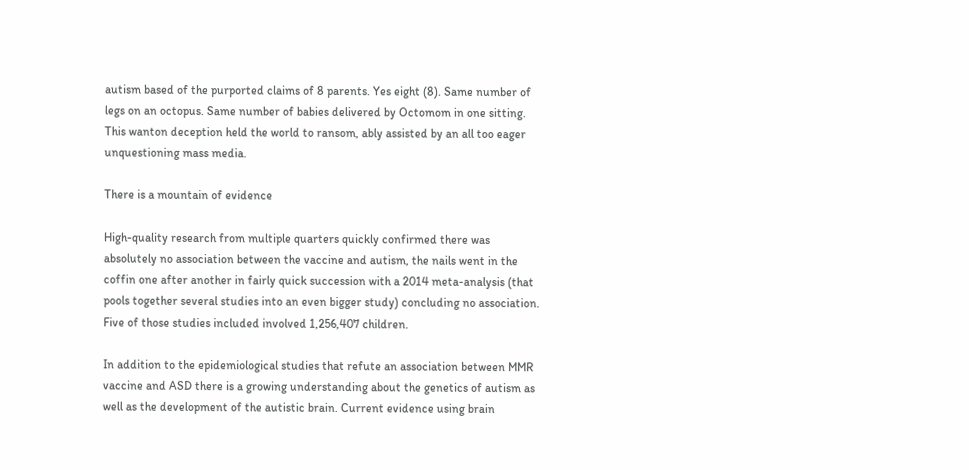autism based of the purported claims of 8 parents. Yes eight (8). Same number of legs on an octopus. Same number of babies delivered by Octomom in one sitting. This wanton deception held the world to ransom, ably assisted by an all too eager unquestioning mass media.

There is a mountain of evidence

High-quality research from multiple quarters quickly confirmed there was absolutely no association between the vaccine and autism, the nails went in the coffin one after another in fairly quick succession with a 2014 meta-analysis (that pools together several studies into an even bigger study) concluding no association. Five of those studies included involved 1,256,407 children.

In addition to the epidemiological studies that refute an association between MMR vaccine and ASD there is a growing understanding about the genetics of autism as well as the development of the autistic brain. Current evidence using brain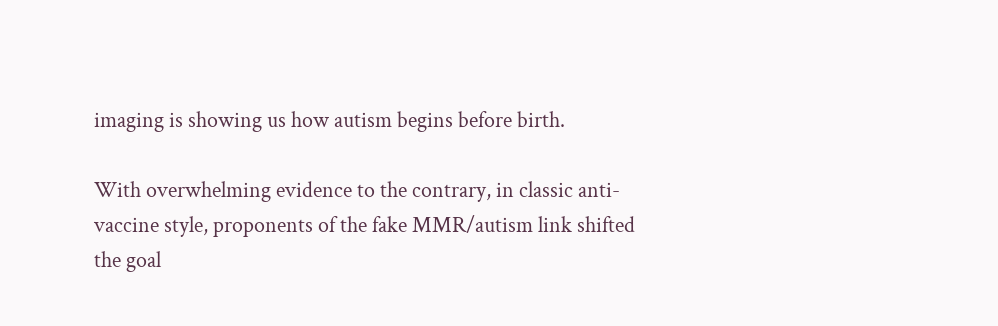imaging is showing us how autism begins before birth.

With overwhelming evidence to the contrary, in classic anti-vaccine style, proponents of the fake MMR/autism link shifted the goal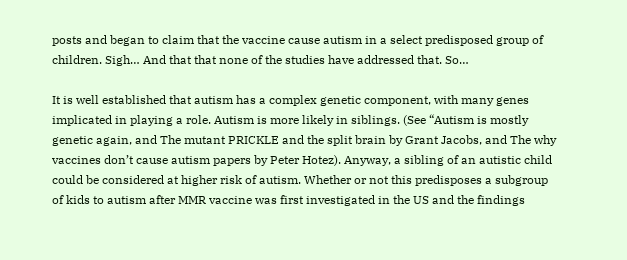posts and began to claim that the vaccine cause autism in a select predisposed group of children. Sigh… And that that none of the studies have addressed that. So…

It is well established that autism has a complex genetic component, with many genes implicated in playing a role. Autism is more likely in siblings. (See “Autism is mostly genetic again, and The mutant PRICKLE and the split brain by Grant Jacobs, and The why vaccines don’t cause autism papers by Peter Hotez). Anyway, a sibling of an autistic child could be considered at higher risk of autism. Whether or not this predisposes a subgroup of kids to autism after MMR vaccine was first investigated in the US and the findings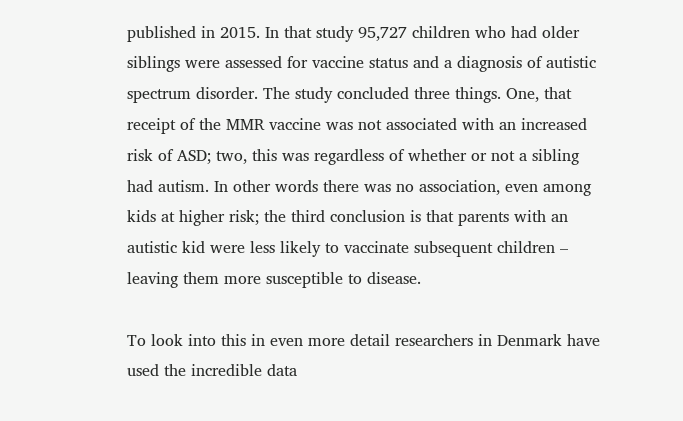published in 2015. In that study 95,727 children who had older siblings were assessed for vaccine status and a diagnosis of autistic spectrum disorder. The study concluded three things. One, that receipt of the MMR vaccine was not associated with an increased risk of ASD; two, this was regardless of whether or not a sibling had autism. In other words there was no association, even among kids at higher risk; the third conclusion is that parents with an autistic kid were less likely to vaccinate subsequent children – leaving them more susceptible to disease.

To look into this in even more detail researchers in Denmark have used the incredible data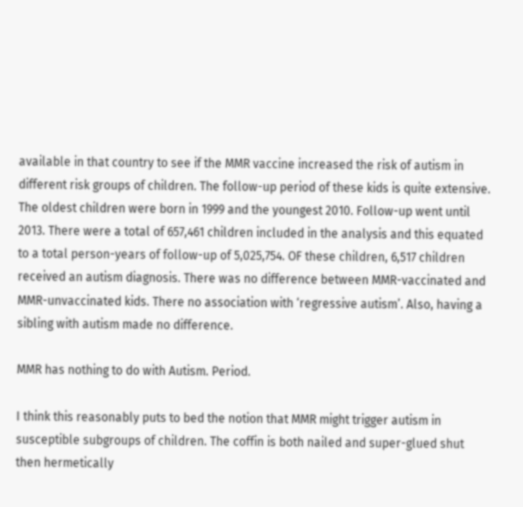available in that country to see if the MMR vaccine increased the risk of autism in different risk groups of children. The follow-up period of these kids is quite extensive. The oldest children were born in 1999 and the youngest 2010. Follow-up went until 2013. There were a total of 657,461 children included in the analysis and this equated to a total person-years of follow-up of 5,025,754. OF these children, 6,517 children received an autism diagnosis. There was no difference between MMR-vaccinated and MMR-unvaccinated kids. There no association with ‘regressive autism’. Also, having a sibling with autism made no difference.

MMR has nothing to do with Autism. Period.

I think this reasonably puts to bed the notion that MMR might trigger autism in susceptible subgroups of children. The coffin is both nailed and super-glued shut then hermetically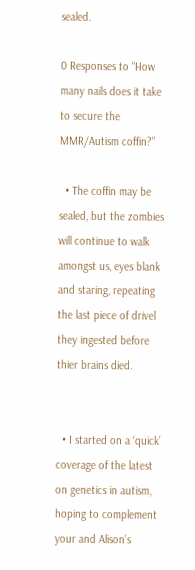sealed.

0 Responses to “How many nails does it take to secure the MMR/Autism coffin?”

  • The coffin may be sealed, but the zombies will continue to walk amongst us, eyes blank and staring, repeating the last piece of drivel they ingested before thier brains died.


  • I started on a ‘quick’ coverage of the latest on genetics in autism, hoping to complement your and Alison’s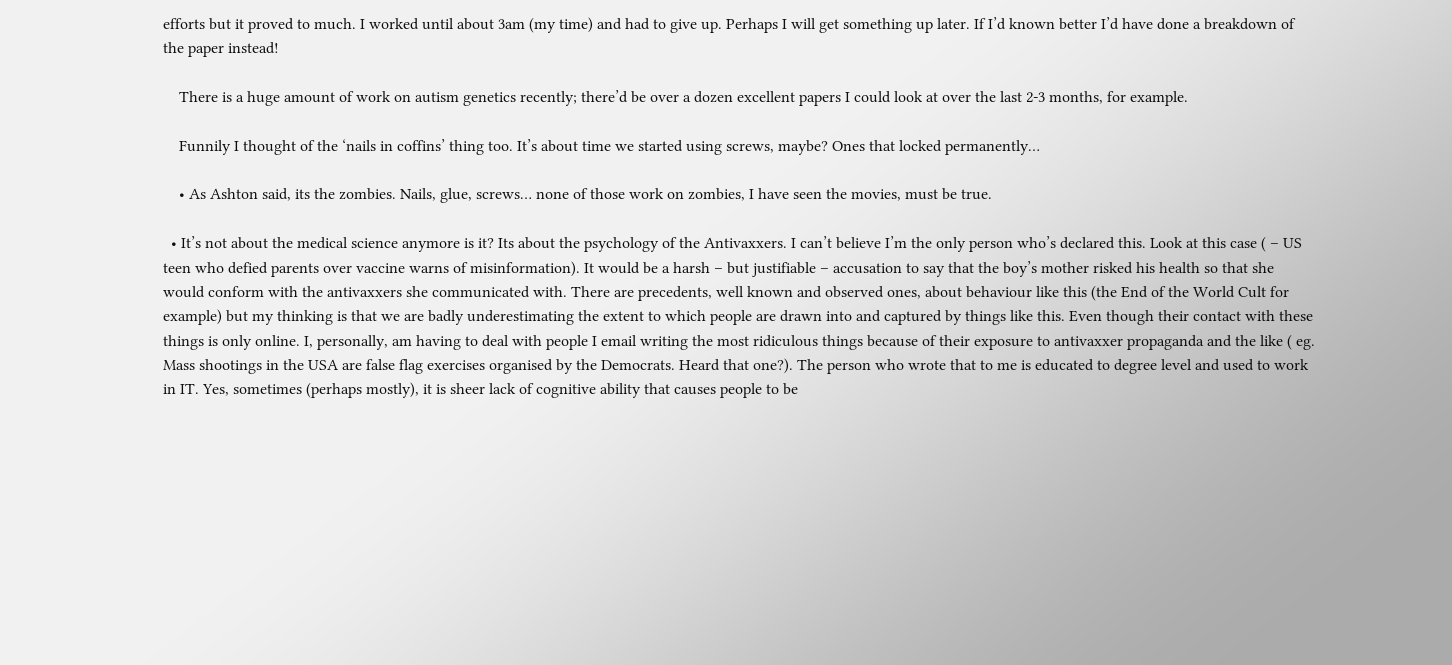efforts but it proved to much. I worked until about 3am (my time) and had to give up. Perhaps I will get something up later. If I’d known better I’d have done a breakdown of the paper instead!

    There is a huge amount of work on autism genetics recently; there’d be over a dozen excellent papers I could look at over the last 2-3 months, for example.

    Funnily I thought of the ‘nails in coffins’ thing too. It’s about time we started using screws, maybe? Ones that locked permanently…

    • As Ashton said, its the zombies. Nails, glue, screws… none of those work on zombies, I have seen the movies, must be true.

  • It’s not about the medical science anymore is it? Its about the psychology of the Antivaxxers. I can’t believe I’m the only person who’s declared this. Look at this case ( – US teen who defied parents over vaccine warns of misinformation). It would be a harsh – but justifiable – accusation to say that the boy’s mother risked his health so that she would conform with the antivaxxers she communicated with. There are precedents, well known and observed ones, about behaviour like this (the End of the World Cult for example) but my thinking is that we are badly underestimating the extent to which people are drawn into and captured by things like this. Even though their contact with these things is only online. I, personally, am having to deal with people I email writing the most ridiculous things because of their exposure to antivaxxer propaganda and the like ( eg. Mass shootings in the USA are false flag exercises organised by the Democrats. Heard that one?). The person who wrote that to me is educated to degree level and used to work in IT. Yes, sometimes (perhaps mostly), it is sheer lack of cognitive ability that causes people to be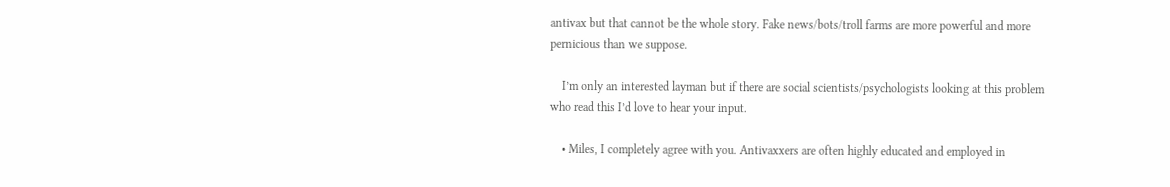antivax but that cannot be the whole story. Fake news/bots/troll farms are more powerful and more pernicious than we suppose.

    I’m only an interested layman but if there are social scientists/psychologists looking at this problem who read this I’d love to hear your input.

    • Miles, I completely agree with you. Antivaxxers are often highly educated and employed in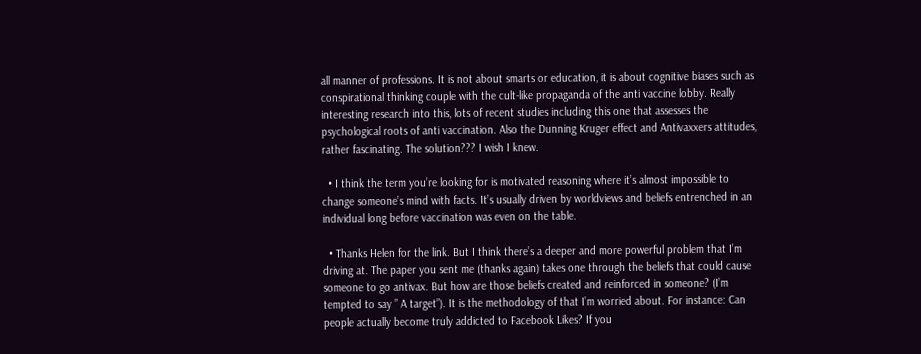all manner of professions. It is not about smarts or education, it is about cognitive biases such as conspirational thinking couple with the cult-like propaganda of the anti vaccine lobby. Really interesting research into this, lots of recent studies including this one that assesses the psychological roots of anti vaccination. Also the Dunning Kruger effect and Antivaxxers attitudes, rather fascinating. The solution??? I wish I knew.

  • I think the term you’re looking for is motivated reasoning where it’s almost impossible to change someone’s mind with facts. It’s usually driven by worldviews and beliefs entrenched in an individual long before vaccination was even on the table.

  • Thanks Helen for the link. But I think there’s a deeper and more powerful problem that I’m driving at. The paper you sent me (thanks again) takes one through the beliefs that could cause someone to go antivax. But how are those beliefs created and reinforced in someone? (I’m tempted to say ” A target”). It is the methodology of that I’m worried about. For instance: Can people actually become truly addicted to Facebook Likes? If you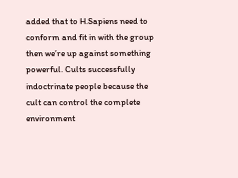added that to H.Sapiens need to conform and fit in with the group then we’re up against something powerful. Cults successfully indoctrinate people because the cult can control the complete environment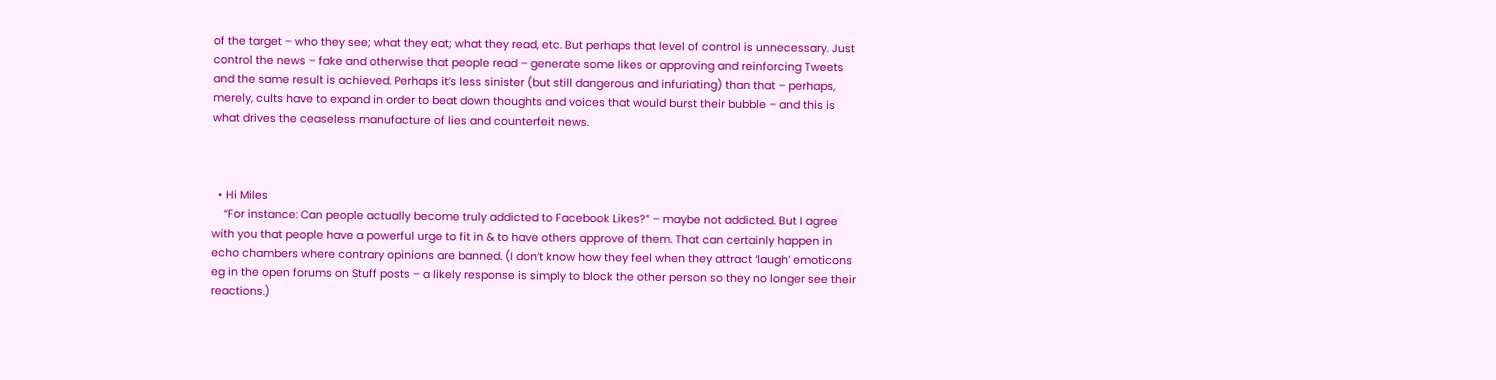of the target – who they see; what they eat; what they read, etc. But perhaps that level of control is unnecessary. Just control the news – fake and otherwise that people read – generate some likes or approving and reinforcing Tweets and the same result is achieved. Perhaps it’s less sinister (but still dangerous and infuriating) than that – perhaps, merely, cults have to expand in order to beat down thoughts and voices that would burst their bubble – and this is what drives the ceaseless manufacture of lies and counterfeit news.



  • Hi Miles
    “For instance: Can people actually become truly addicted to Facebook Likes?” – maybe not addicted. But I agree with you that people have a powerful urge to fit in & to have others approve of them. That can certainly happen in echo chambers where contrary opinions are banned. (I don’t know how they feel when they attract ‘laugh’ emoticons eg in the open forums on Stuff posts – a likely response is simply to block the other person so they no longer see their reactions.)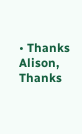• Thanks Alison, Thanks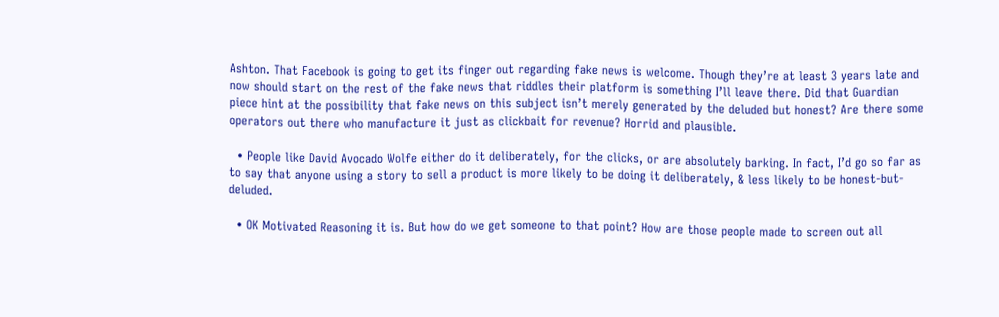Ashton. That Facebook is going to get its finger out regarding fake news is welcome. Though they’re at least 3 years late and now should start on the rest of the fake news that riddles their platform is something I’ll leave there. Did that Guardian piece hint at the possibility that fake news on this subject isn’t merely generated by the deluded but honest? Are there some operators out there who manufacture it just as clickbait for revenue? Horrid and plausible.

  • People like David Avocado Wolfe either do it deliberately, for the clicks, or are absolutely barking. In fact, I’d go so far as to say that anyone using a story to sell a product is more likely to be doing it deliberately, & less likely to be honest-but-deluded.

  • OK Motivated Reasoning it is. But how do we get someone to that point? How are those people made to screen out all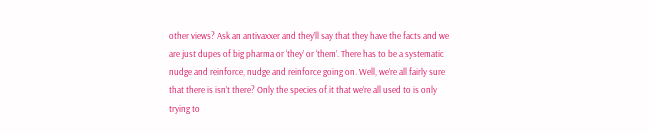other views? Ask an antivaxxer and they’ll say that they have the facts and we are just dupes of big pharma or ‘they’ or ‘them’. There has to be a systematic nudge and reinforce, nudge and reinforce going on. Well, we’re all fairly sure that there is isn’t there? Only the species of it that we’re all used to is only trying to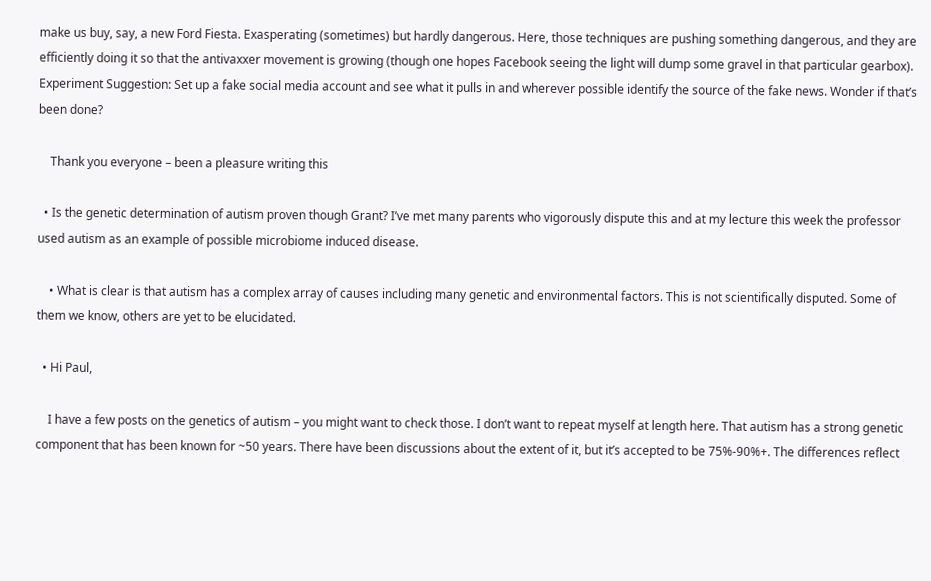make us buy, say, a new Ford Fiesta. Exasperating (sometimes) but hardly dangerous. Here, those techniques are pushing something dangerous, and they are efficiently doing it so that the antivaxxer movement is growing (though one hopes Facebook seeing the light will dump some gravel in that particular gearbox). Experiment Suggestion: Set up a fake social media account and see what it pulls in and wherever possible identify the source of the fake news. Wonder if that’s been done?

    Thank you everyone – been a pleasure writing this

  • Is the genetic determination of autism proven though Grant? I’ve met many parents who vigorously dispute this and at my lecture this week the professor used autism as an example of possible microbiome induced disease.

    • What is clear is that autism has a complex array of causes including many genetic and environmental factors. This is not scientifically disputed. Some of them we know, others are yet to be elucidated.

  • Hi Paul,

    I have a few posts on the genetics of autism – you might want to check those. I don’t want to repeat myself at length here. That autism has a strong genetic component that has been known for ~50 years. There have been discussions about the extent of it, but it’s accepted to be 75%-90%+. The differences reflect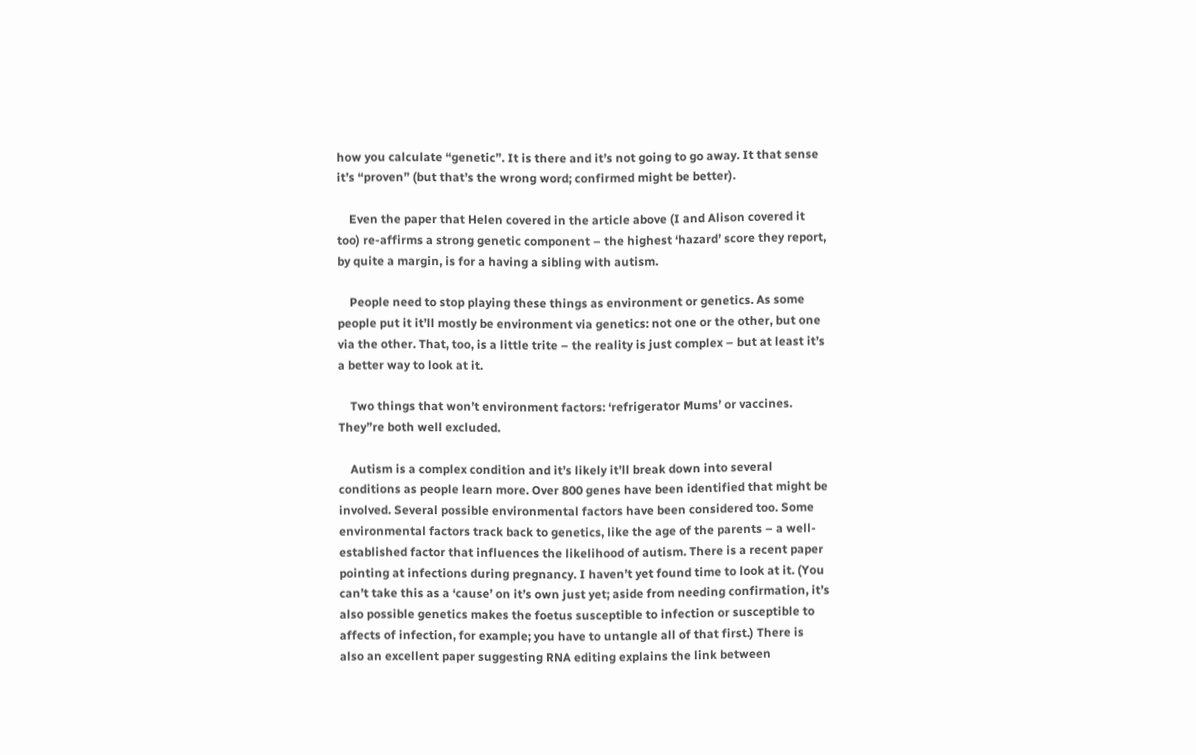how you calculate “genetic”. It is there and it’s not going to go away. It that sense it’s “proven” (but that’s the wrong word; confirmed might be better).

    Even the paper that Helen covered in the article above (I and Alison covered it too) re-affirms a strong genetic component – the highest ‘hazard’ score they report, by quite a margin, is for a having a sibling with autism.

    People need to stop playing these things as environment or genetics. As some people put it it’ll mostly be environment via genetics: not one or the other, but one via the other. That, too, is a little trite – the reality is just complex – but at least it’s a better way to look at it.

    Two things that won’t environment factors: ‘refrigerator Mums’ or vaccines. They”re both well excluded.

    Autism is a complex condition and it’s likely it’ll break down into several conditions as people learn more. Over 800 genes have been identified that might be involved. Several possible environmental factors have been considered too. Some environmental factors track back to genetics, like the age of the parents – a well-established factor that influences the likelihood of autism. There is a recent paper pointing at infections during pregnancy. I haven’t yet found time to look at it. (You can’t take this as a ‘cause’ on it’s own just yet; aside from needing confirmation, it’s also possible genetics makes the foetus susceptible to infection or susceptible to affects of infection, for example; you have to untangle all of that first.) There is also an excellent paper suggesting RNA editing explains the link between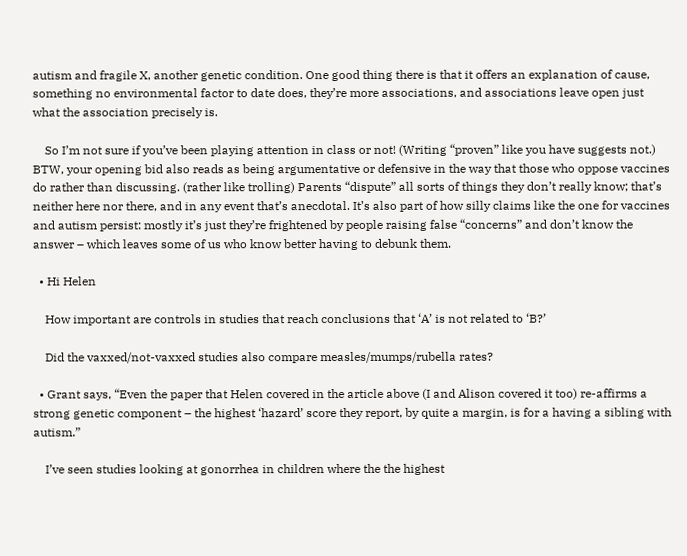autism and fragile X, another genetic condition. One good thing there is that it offers an explanation of cause, something no environmental factor to date does, they’re more associations, and associations leave open just what the association precisely is.

    So I’m not sure if you’ve been playing attention in class or not! (Writing “proven” like you have suggests not.) BTW, your opening bid also reads as being argumentative or defensive in the way that those who oppose vaccines do rather than discussing. (rather like trolling) Parents “dispute” all sorts of things they don’t really know; that’s neither here nor there, and in any event that’s anecdotal. It’s also part of how silly claims like the one for vaccines and autism persist: mostly it’s just they’re frightened by people raising false “concerns” and don’t know the answer – which leaves some of us who know better having to debunk them.

  • Hi Helen

    How important are controls in studies that reach conclusions that ‘A’ is not related to ‘B?’

    Did the vaxxed/not-vaxxed studies also compare measles/mumps/rubella rates?

  • Grant says, “Even the paper that Helen covered in the article above (I and Alison covered it too) re-affirms a strong genetic component – the highest ‘hazard’ score they report, by quite a margin, is for a having a sibling with autism.”

    I’ve seen studies looking at gonorrhea in children where the the highest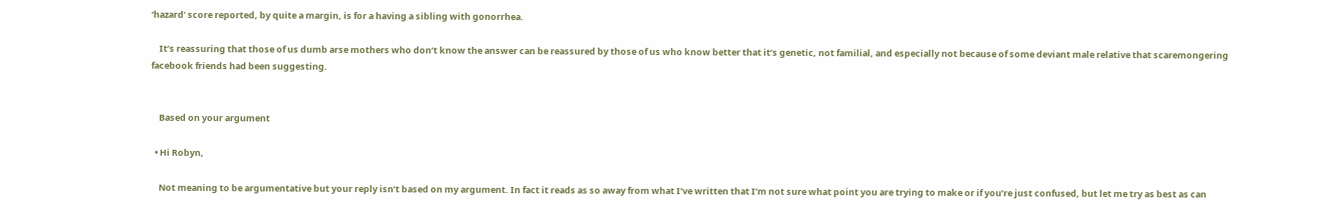‘hazard’ score reported, by quite a margin, is for a having a sibling with gonorrhea.

    It’s reassuring that those of us dumb arse mothers who don’t know the answer can be reassured by those of us who know better that it’s genetic, not familial, and especially not because of some deviant male relative that scaremongering facebook friends had been suggesting.


    Based on your argument

  • Hi Robyn,

    Not meaning to be argumentative but your reply isn’t based on my argument. In fact it reads as so away from what I’ve written that I’m not sure what point you are trying to make or if you’re just confused, but let me try as best as can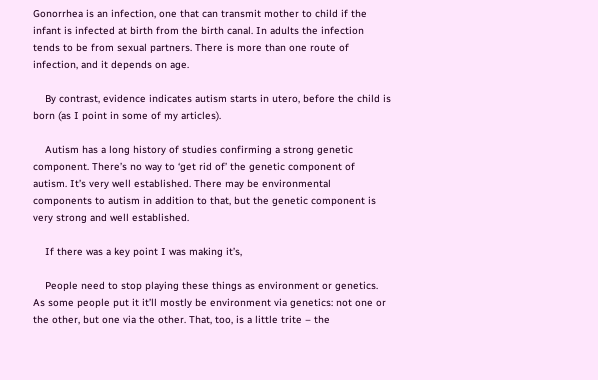Gonorrhea is an infection, one that can transmit mother to child if the infant is infected at birth from the birth canal. In adults the infection tends to be from sexual partners. There is more than one route of infection, and it depends on age.

    By contrast, evidence indicates autism starts in utero, before the child is born (as I point in some of my articles).

    Autism has a long history of studies confirming a strong genetic component. There’s no way to ‘get rid of’ the genetic component of autism. It’s very well established. There may be environmental components to autism in addition to that, but the genetic component is very strong and well established.

    If there was a key point I was making it’s,

    People need to stop playing these things as environment or genetics. As some people put it it’ll mostly be environment via genetics: not one or the other, but one via the other. That, too, is a little trite – the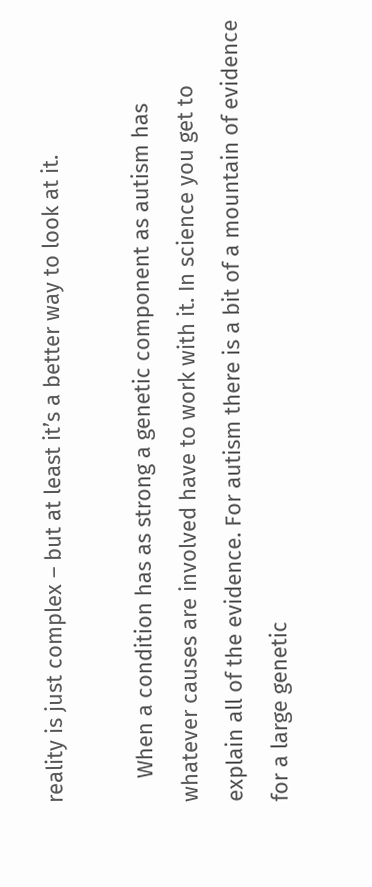reality is just complex – but at least it’s a better way to look at it.

    When a condition has as strong a genetic component as autism has whatever causes are involved have to work with it. In science you get to explain all of the evidence. For autism there is a bit of a mountain of evidence for a large genetic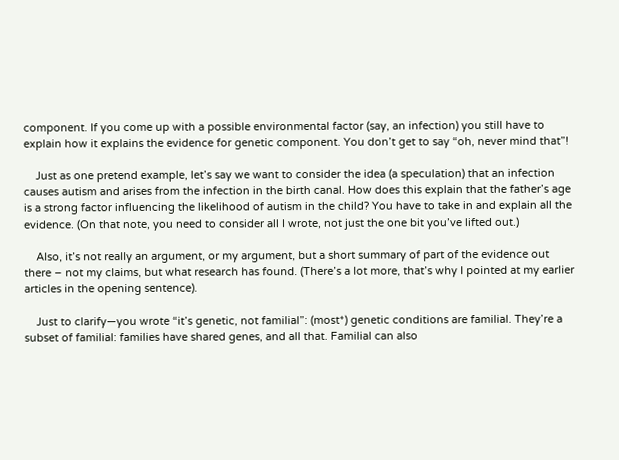component. If you come up with a possible environmental factor (say, an infection) you still have to explain how it explains the evidence for genetic component. You don’t get to say “oh, never mind that”!

    Just as one pretend example, let’s say we want to consider the idea (a speculation) that an infection causes autism and arises from the infection in the birth canal. How does this explain that the father’s age is a strong factor influencing the likelihood of autism in the child? You have to take in and explain all the evidence. (On that note, you need to consider all I wrote, not just the one bit you’ve lifted out.)

    Also, it’s not really an argument, or my argument, but a short summary of part of the evidence out there – not my claims, but what research has found. (There’s a lot more, that’s why I pointed at my earlier articles in the opening sentence).

    Just to clarify—you wrote “it’s genetic, not familial”: (most*) genetic conditions are familial. They’re a subset of familial: families have shared genes, and all that. Familial can also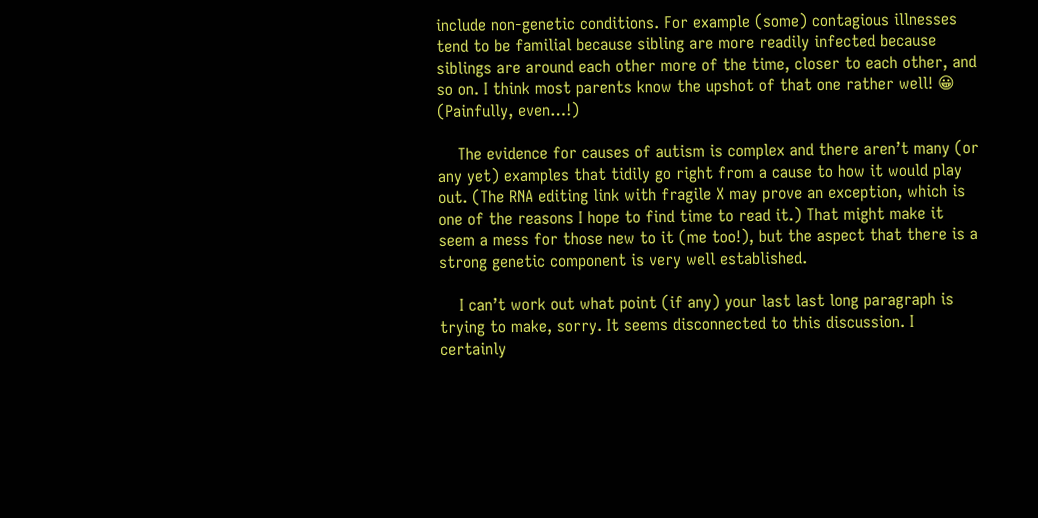include non-genetic conditions. For example (some) contagious illnesses tend to be familial because sibling are more readily infected because siblings are around each other more of the time, closer to each other, and so on. I think most parents know the upshot of that one rather well! 😀 (Painfully, even…!)

    The evidence for causes of autism is complex and there aren’t many (or any yet) examples that tidily go right from a cause to how it would play out. (The RNA editing link with fragile X may prove an exception, which is one of the reasons I hope to find time to read it.) That might make it seem a mess for those new to it (me too!), but the aspect that there is a strong genetic component is very well established.

    I can’t work out what point (if any) your last last long paragraph is trying to make, sorry. It seems disconnected to this discussion. I certainly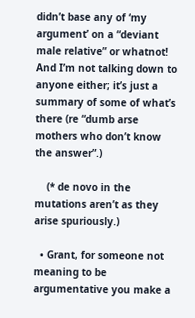didn’t base any of ‘my argument’ on a “deviant male relative” or whatnot! And I’m not talking down to anyone either; it’s just a summary of some of what’s there (re “dumb arse mothers who don’t know the answer”.)

    (* de novo in the mutations aren’t as they arise spuriously.)

  • Grant, for someone not meaning to be argumentative you make a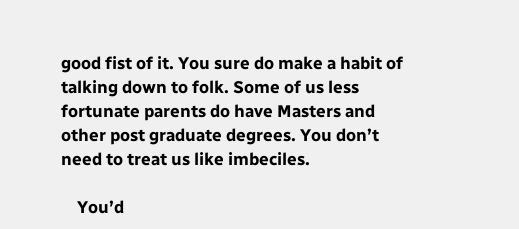good fist of it. You sure do make a habit of talking down to folk. Some of us less fortunate parents do have Masters and other post graduate degrees. You don’t need to treat us like imbeciles.

    You’d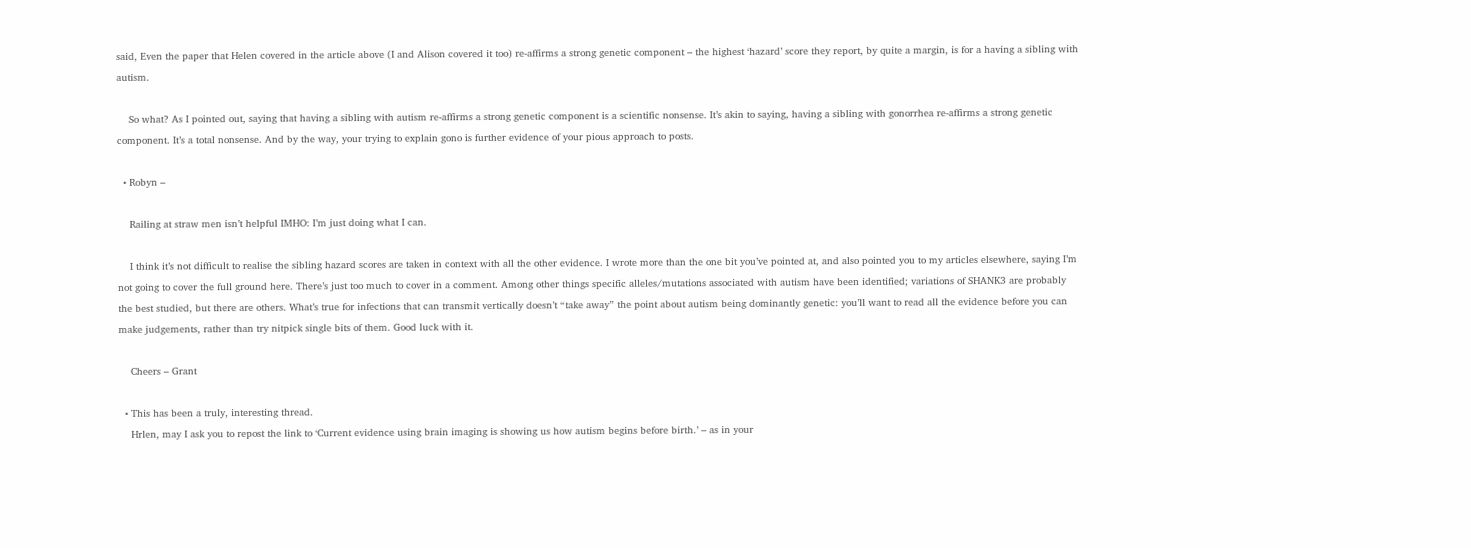said, Even the paper that Helen covered in the article above (I and Alison covered it too) re-affirms a strong genetic component – the highest ‘hazard’ score they report, by quite a margin, is for a having a sibling with autism.

    So what? As I pointed out, saying that having a sibling with autism re-affirms a strong genetic component is a scientific nonsense. It’s akin to saying, having a sibling with gonorrhea re-affirms a strong genetic component. It’s a total nonsense. And by the way, your trying to explain gono is further evidence of your pious approach to posts.

  • Robyn –

    Railing at straw men isn’t helpful IMHO: I’m just doing what I can.

    I think it’s not difficult to realise the sibling hazard scores are taken in context with all the other evidence. I wrote more than the one bit you’ve pointed at, and also pointed you to my articles elsewhere, saying I’m not going to cover the full ground here. There’s just too much to cover in a comment. Among other things specific alleles/mutations associated with autism have been identified; variations of SHANK3 are probably the best studied, but there are others. What’s true for infections that can transmit vertically doesn’t “take away” the point about autism being dominantly genetic: you’ll want to read all the evidence before you can make judgements, rather than try nitpick single bits of them. Good luck with it.

    Cheers – Grant

  • This has been a truly, interesting thread.
    Hrlen, may I ask you to repost the link to ‘Current evidence using brain imaging is showing us how autism begins before birth.’ – as in your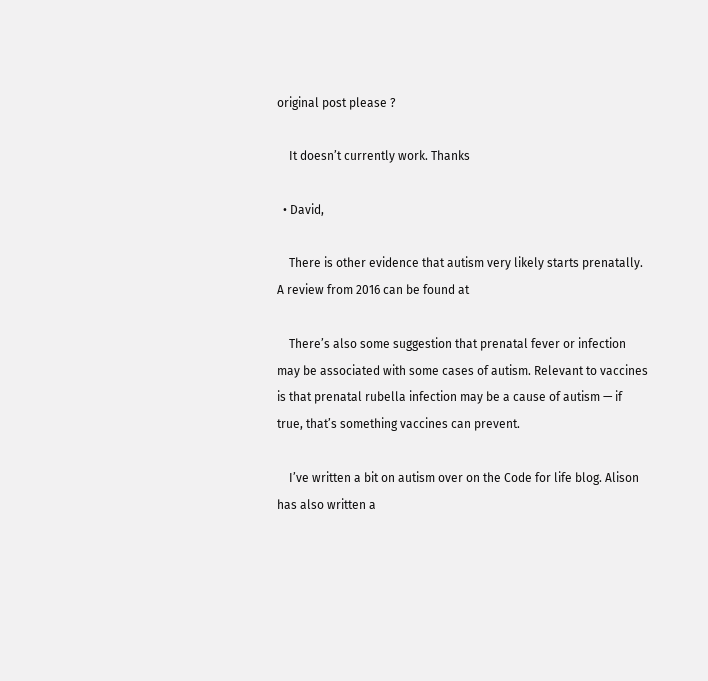original post please ?

    It doesn’t currently work. Thanks

  • David,

    There is other evidence that autism very likely starts prenatally. A review from 2016 can be found at

    There’s also some suggestion that prenatal fever or infection may be associated with some cases of autism. Relevant to vaccines is that prenatal rubella infection may be a cause of autism — if true, that’s something vaccines can prevent.

    I’ve written a bit on autism over on the Code for life blog. Alison has also written a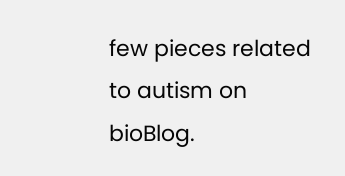few pieces related to autism on bioBlog.